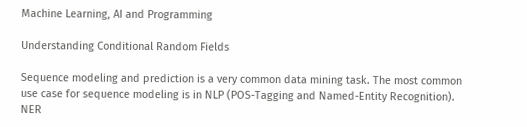Machine Learning, AI and Programming

Understanding Conditional Random Fields

Sequence modeling and prediction is a very common data mining task. The most common use case for sequence modeling is in NLP (POS-Tagging and Named-Entity Recognition). NER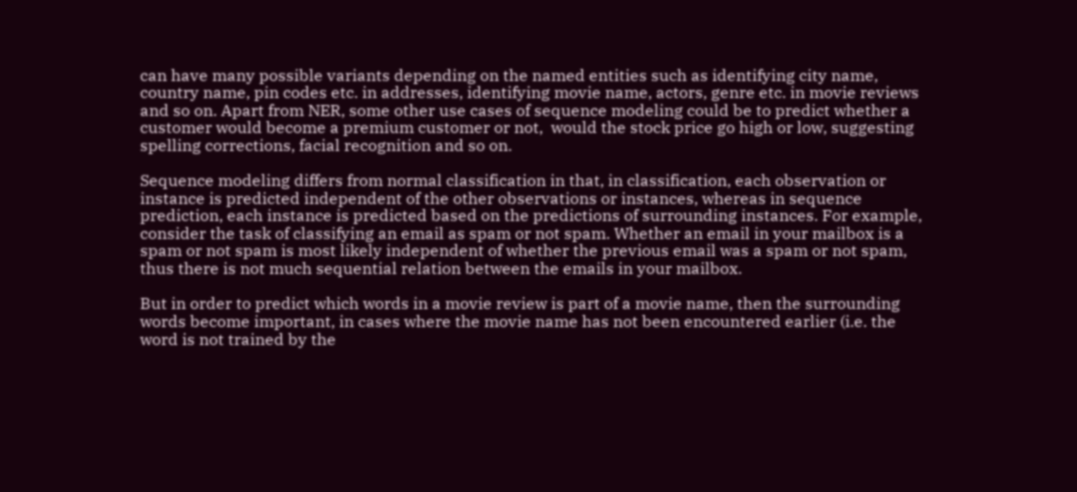can have many possible variants depending on the named entities such as identifying city name, country name, pin codes etc. in addresses, identifying movie name, actors, genre etc. in movie reviews and so on. Apart from NER, some other use cases of sequence modeling could be to predict whether a customer would become a premium customer or not,  would the stock price go high or low, suggesting spelling corrections, facial recognition and so on.

Sequence modeling differs from normal classification in that, in classification, each observation or instance is predicted independent of the other observations or instances, whereas in sequence prediction, each instance is predicted based on the predictions of surrounding instances. For example, consider the task of classifying an email as spam or not spam. Whether an email in your mailbox is a spam or not spam is most likely independent of whether the previous email was a spam or not spam, thus there is not much sequential relation between the emails in your mailbox.

But in order to predict which words in a movie review is part of a movie name, then the surrounding words become important, in cases where the movie name has not been encountered earlier (i.e. the word is not trained by the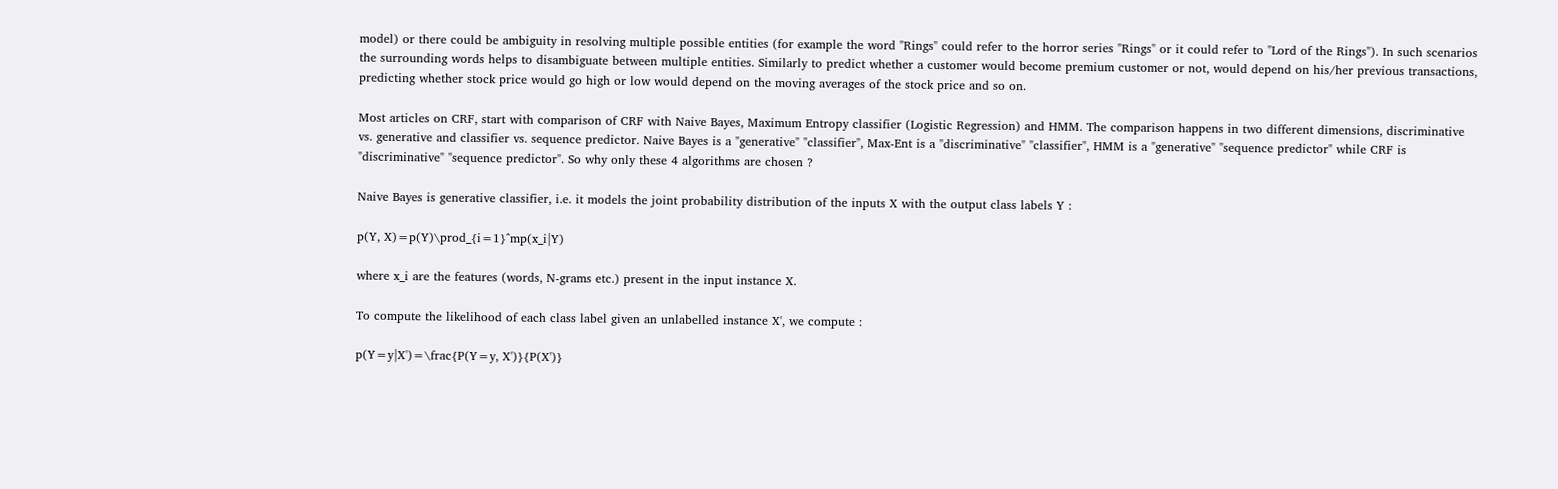model) or there could be ambiguity in resolving multiple possible entities (for example the word "Rings" could refer to the horror series "Rings" or it could refer to "Lord of the Rings"). In such scenarios the surrounding words helps to disambiguate between multiple entities. Similarly to predict whether a customer would become premium customer or not, would depend on his/her previous transactions, predicting whether stock price would go high or low would depend on the moving averages of the stock price and so on.

Most articles on CRF, start with comparison of CRF with Naive Bayes, Maximum Entropy classifier (Logistic Regression) and HMM. The comparison happens in two different dimensions, discriminative vs. generative and classifier vs. sequence predictor. Naive Bayes is a "generative" "classifier", Max-Ent is a "discriminative" "classifier", HMM is a "generative" "sequence predictor" while CRF is "discriminative" "sequence predictor". So why only these 4 algorithms are chosen ?

Naive Bayes is generative classifier, i.e. it models the joint probability distribution of the inputs X with the output class labels Y :

p(Y, X)=p(Y)\prod_{i=1}^mp(x_i|Y)

where x_i are the features (words, N-grams etc.) present in the input instance X.

To compute the likelihood of each class label given an unlabelled instance X', we compute :

p(Y=y|X')=\frac{P(Y=y, X')}{P(X')}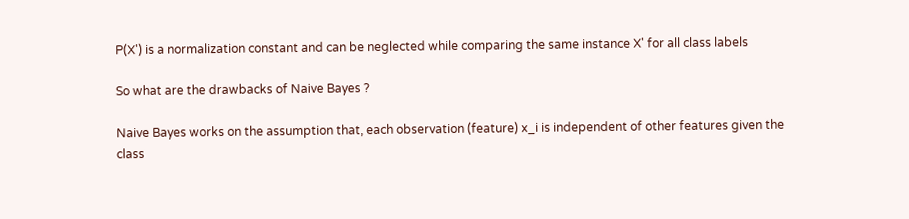P(X') is a normalization constant and can be neglected while comparing the same instance X' for all class labels

So what are the drawbacks of Naive Bayes ?

Naive Bayes works on the assumption that, each observation (feature) x_i is independent of other features given the class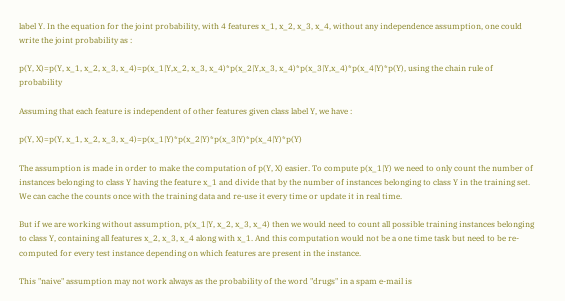label Y. In the equation for the joint probability, with 4 features x_1, x_2, x_3, x_4, without any independence assumption, one could write the joint probability as :

p(Y, X)=p(Y, x_1, x_2, x_3, x_4)=p(x_1|Y,x_2, x_3, x_4)*p(x_2|Y,x_3, x_4)*p(x_3|Y,x_4)*p(x_4|Y)*p(Y), using the chain rule of probability

Assuming that each feature is independent of other features given class label Y, we have :

p(Y, X)=p(Y, x_1, x_2, x_3, x_4)=p(x_1|Y)*p(x_2|Y)*p(x_3|Y)*p(x_4|Y)*p(Y)

The assumption is made in order to make the computation of p(Y, X) easier. To compute p(x_1|Y) we need to only count the number of instances belonging to class Y having the feature x_1 and divide that by the number of instances belonging to class Y in the training set. We can cache the counts once with the training data and re-use it every time or update it in real time.

But if we are working without assumption, p(x_1|Y, x_2, x_3, x_4) then we would need to count all possible training instances belonging to class Y, containing all features x_2, x_3, x_4 along with x_1. And this computation would not be a one time task but need to be re-computed for every test instance depending on which features are present in the instance.

This "naive" assumption may not work always as the probability of the word "drugs" in a spam e-mail is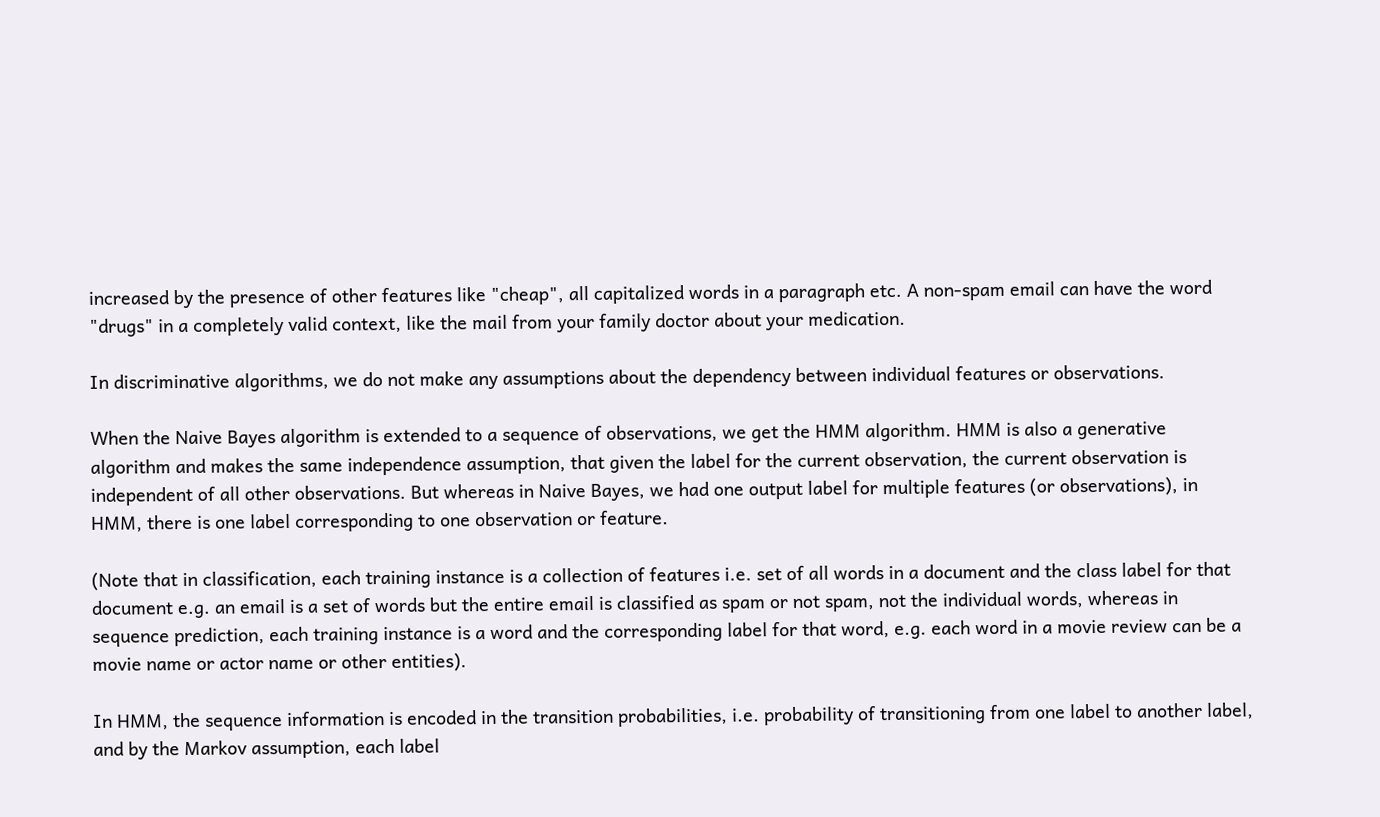increased by the presence of other features like "cheap", all capitalized words in a paragraph etc. A non-spam email can have the word "drugs" in a completely valid context, like the mail from your family doctor about your medication.

In discriminative algorithms, we do not make any assumptions about the dependency between individual features or observations.

When the Naive Bayes algorithm is extended to a sequence of observations, we get the HMM algorithm. HMM is also a generative algorithm and makes the same independence assumption, that given the label for the current observation, the current observation is independent of all other observations. But whereas in Naive Bayes, we had one output label for multiple features (or observations), in HMM, there is one label corresponding to one observation or feature.

(Note that in classification, each training instance is a collection of features i.e. set of all words in a document and the class label for that document e.g. an email is a set of words but the entire email is classified as spam or not spam, not the individual words, whereas in sequence prediction, each training instance is a word and the corresponding label for that word, e.g. each word in a movie review can be a movie name or actor name or other entities).

In HMM, the sequence information is encoded in the transition probabilities, i.e. probability of transitioning from one label to another label, and by the Markov assumption, each label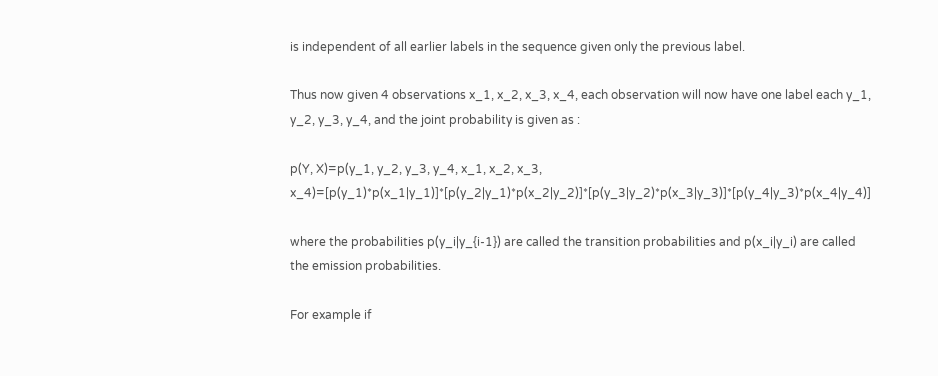is independent of all earlier labels in the sequence given only the previous label.

Thus now given 4 observations x_1, x_2, x_3, x_4, each observation will now have one label each y_1, y_2, y_3, y_4, and the joint probability is given as :

p(Y, X)=p(y_1, y_2, y_3, y_4, x_1, x_2, x_3, x_4)=[p(y_1)*p(x_1|y_1)]*[p(y_2|y_1)*p(x_2|y_2)]*[p(y_3|y_2)*p(x_3|y_3)]*[p(y_4|y_3)*p(x_4|y_4)]

where the probabilities p(y_i|y_{i-1}) are called the transition probabilities and p(x_i|y_i) are called the emission probabilities.

For example if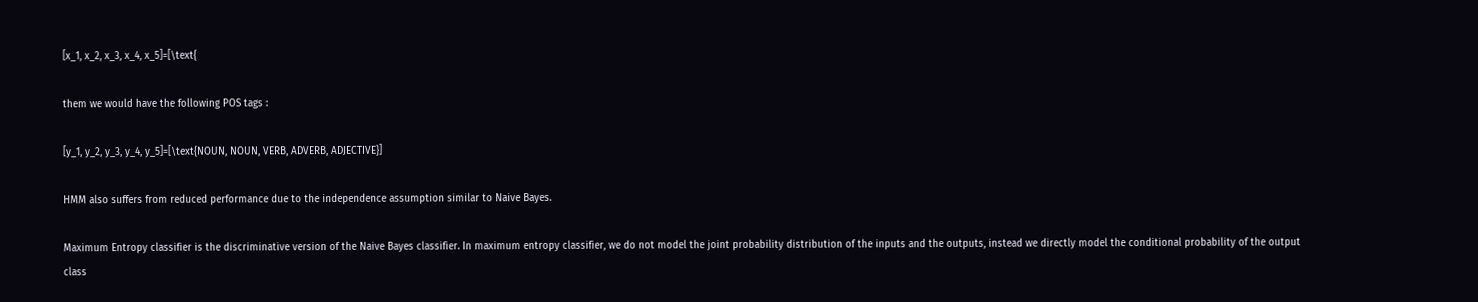[x_1, x_2, x_3, x_4, x_5]=[\text{

them we would have the following POS tags :

[y_1, y_2, y_3, y_4, y_5]=[\text{NOUN, NOUN, VERB, ADVERB, ADJECTIVE}]

HMM also suffers from reduced performance due to the independence assumption similar to Naive Bayes.

Maximum Entropy classifier is the discriminative version of the Naive Bayes classifier. In maximum entropy classifier, we do not model the joint probability distribution of the inputs and the outputs, instead we directly model the conditional probability of the output class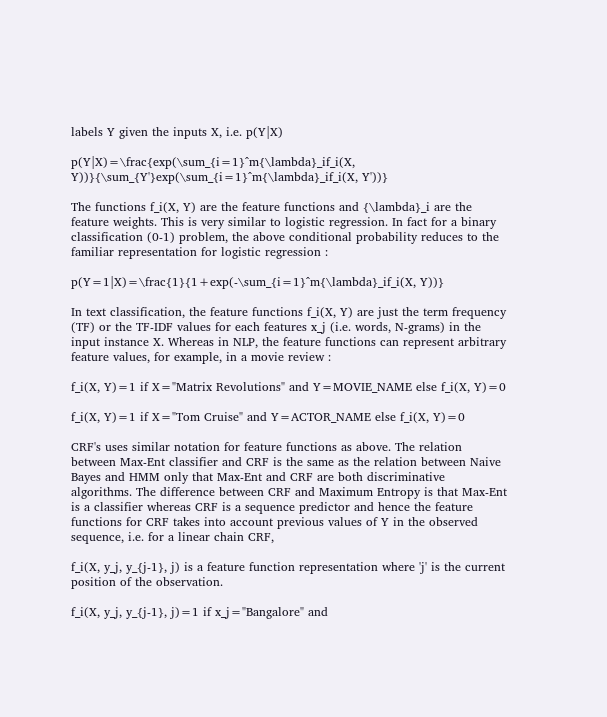labels Y given the inputs X, i.e. p(Y|X)

p(Y|X)=\frac{exp(\sum_{i=1}^m{\lambda}_if_i(X, Y))}{\sum_{Y'}exp(\sum_{i=1}^m{\lambda}_if_i(X, Y'))}

The functions f_i(X, Y) are the feature functions and {\lambda}_i are the feature weights. This is very similar to logistic regression. In fact for a binary classification (0-1) problem, the above conditional probability reduces to the familiar representation for logistic regression :

p(Y=1|X)=\frac{1}{1+exp(-\sum_{i=1}^m{\lambda}_if_i(X, Y))}

In text classification, the feature functions f_i(X, Y) are just the term frequency (TF) or the TF-IDF values for each features x_j (i.e. words, N-grams) in the input instance X. Whereas in NLP, the feature functions can represent arbitrary feature values, for example, in a movie review :

f_i(X, Y)=1 if X="Matrix Revolutions" and Y=MOVIE_NAME else f_i(X, Y)=0

f_i(X, Y)=1 if X="Tom Cruise" and Y=ACTOR_NAME else f_i(X, Y)=0

CRF's uses similar notation for feature functions as above. The relation between Max-Ent classifier and CRF is the same as the relation between Naive Bayes and HMM only that Max-Ent and CRF are both discriminative algorithms. The difference between CRF and Maximum Entropy is that Max-Ent is a classifier whereas CRF is a sequence predictor and hence the feature functions for CRF takes into account previous values of Y in the observed sequence, i.e. for a linear chain CRF,

f_i(X, y_j, y_{j-1}, j) is a feature function representation where 'j' is the current position of the observation.

f_i(X, y_j, y_{j-1}, j)=1 if x_j="Bangalore" and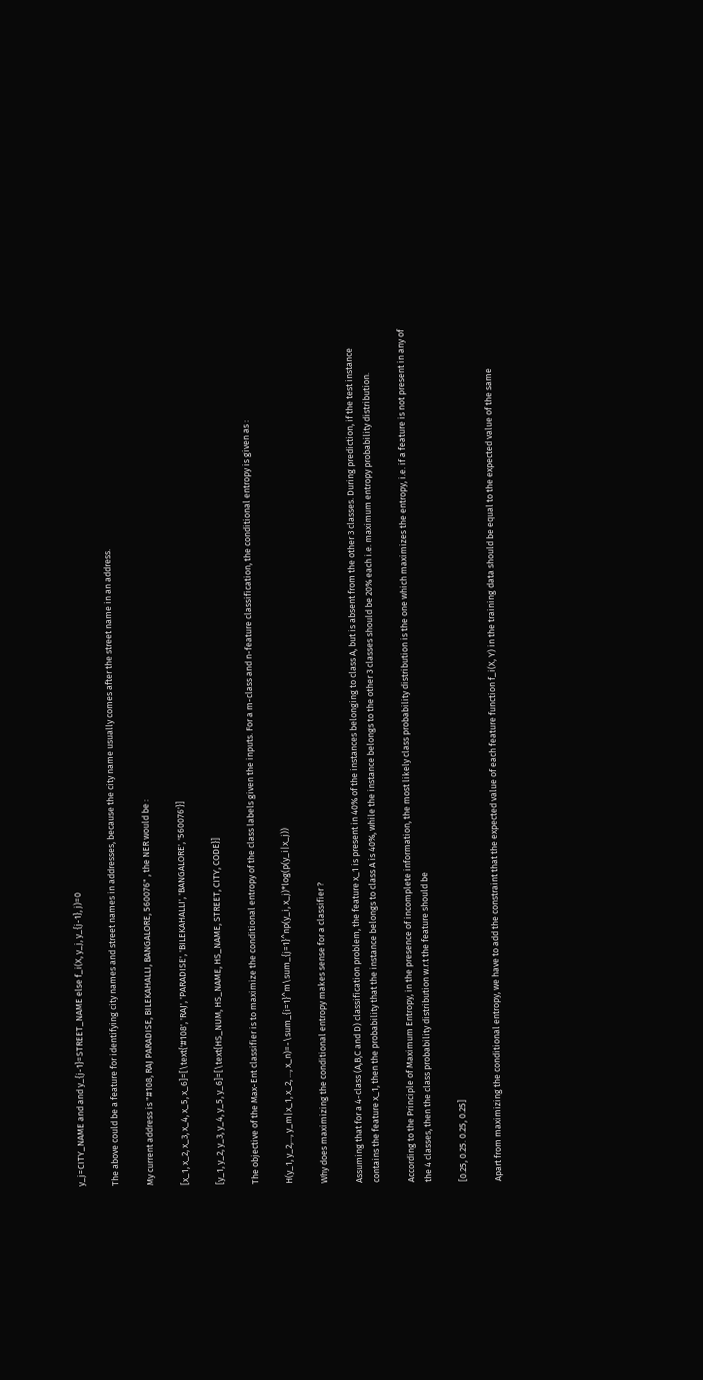y_j=CITY_NAME and and y_{j-1}=STREET_NAME else f_i(X, y_j, y_{j-1}, j)=0

The above could be a feature for identifying city names and street names in addresses, because the city name usually comes after the street name in an address.

My current address is "#108, RAJ PARADISE, BILEKAHALLI, BANGALORE, 560076" , the NER would be :

[x_1, x_2, x_3, x_4, x_5, x_6]=[\text{'#108', 'RAJ', 'PARADISE', 'BILEKAHALLI', 'BANGALORE', '560076'}]

[y_1, y_2, y_3, y_4, y_5, y_6]=[\text{HS_NUM, HS_NAME, HS_NAME, STREET, CITY, CODE}]

The objective of the Max-Ent classifier is to maximize the conditional entropy of the class labels given the inputs. For a m-class and n-feature classification, the conditional entropy is given as :

H(y_1, y_2,..., y_m|x_1, x_2, ..., x_n)=-\sum_{i=1}^m\sum_{j=1}^np(y_i, x_j)*log(p(y_i|x_j))

Why does maximizing the conditional entropy makes sense for a classifier ?

Assuming that for a 4-class (A,B,C and D) classification problem, the feature x_1 is present in 40% of the instances belonging to class A, but is absent from the other 3 classes. During prediction, if the test instance contains the feature x_1, then the probability that the instance belongs to class A is 40%, while the instance belongs to the other 3 classes should be 20% each i.e. maximum entropy probability distribution.

According to the Principle of Maximum Entropy, in the presence of incomplete information, the most likely class probability distribution is the one which maximizes the entropy, i.e. if a feature is not present in any of the 4 classes, then the class probability distribution w.r.t the feature should be

[0.25, 0.25. 0.25, 0.25]

Apart from maximizing the conditional entropy, we have to add the constraint that the expected value of each feature function f_i(X, Y) in the training data should be equal to the expected value of the same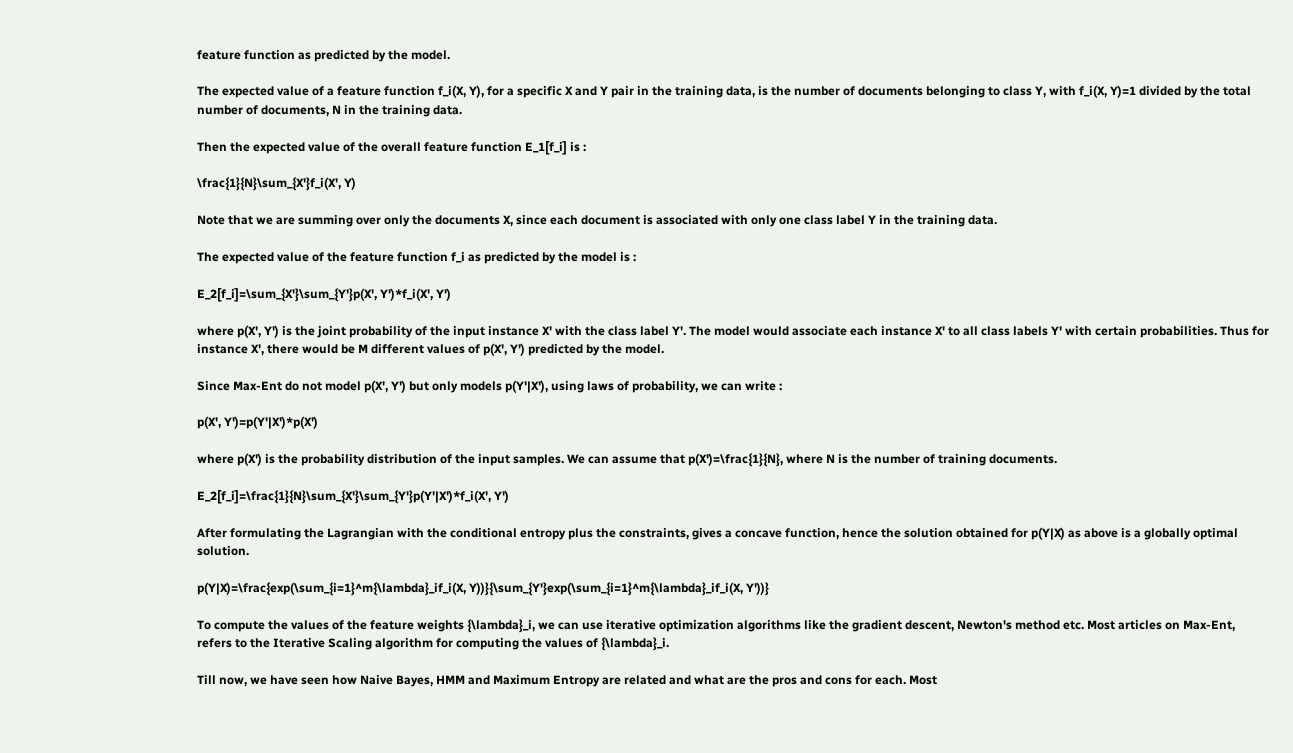feature function as predicted by the model.

The expected value of a feature function f_i(X, Y), for a specific X and Y pair in the training data, is the number of documents belonging to class Y, with f_i(X, Y)=1 divided by the total number of documents, N in the training data.

Then the expected value of the overall feature function E_1[f_i] is :

\frac{1}{N}\sum_{X'}f_i(X', Y)

Note that we are summing over only the documents X, since each document is associated with only one class label Y in the training data.

The expected value of the feature function f_i as predicted by the model is :

E_2[f_i]=\sum_{X'}\sum_{Y'}p(X', Y')*f_i(X', Y')

where p(X', Y') is the joint probability of the input instance X' with the class label Y'. The model would associate each instance X' to all class labels Y' with certain probabilities. Thus for instance X', there would be M different values of p(X', Y') predicted by the model.

Since Max-Ent do not model p(X', Y') but only models p(Y'|X'), using laws of probability, we can write :

p(X', Y')=p(Y'|X')*p(X')

where p(X') is the probability distribution of the input samples. We can assume that p(X')=\frac{1}{N}, where N is the number of training documents.

E_2[f_i]=\frac{1}{N}\sum_{X'}\sum_{Y'}p(Y'|X')*f_i(X', Y')

After formulating the Lagrangian with the conditional entropy plus the constraints, gives a concave function, hence the solution obtained for p(Y|X) as above is a globally optimal solution.

p(Y|X)=\frac{exp(\sum_{i=1}^m{\lambda}_if_i(X, Y))}{\sum_{Y'}exp(\sum_{i=1}^m{\lambda}_if_i(X, Y'))}

To compute the values of the feature weights {\lambda}_i, we can use iterative optimization algorithms like the gradient descent, Newton's method etc. Most articles on Max-Ent, refers to the Iterative Scaling algorithm for computing the values of {\lambda}_i.

Till now, we have seen how Naive Bayes, HMM and Maximum Entropy are related and what are the pros and cons for each. Most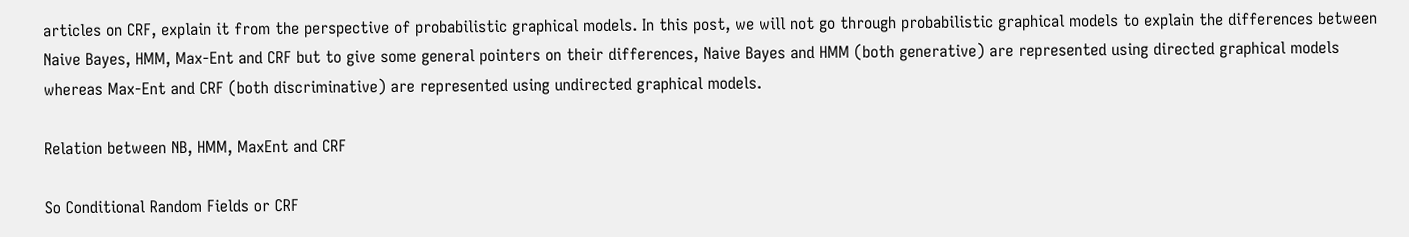articles on CRF, explain it from the perspective of probabilistic graphical models. In this post, we will not go through probabilistic graphical models to explain the differences between Naive Bayes, HMM, Max-Ent and CRF but to give some general pointers on their differences, Naive Bayes and HMM (both generative) are represented using directed graphical models whereas Max-Ent and CRF (both discriminative) are represented using undirected graphical models.

Relation between NB, HMM, MaxEnt and CRF

So Conditional Random Fields or CRF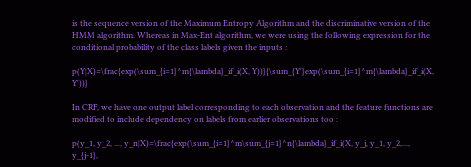is the sequence version of the Maximum Entropy Algorithm and the discriminative version of the HMM algorithm. Whereas in Max-Ent algorithm, we were using the following expression for the conditional probability of the class labels given the inputs :

p(Y|X)=\frac{exp(\sum_{i=1}^m{\lambda}_if_i(X, Y))}{\sum_{Y'}exp(\sum_{i=1}^m{\lambda}_if_i(X, Y'))}

In CRF, we have one output label corresponding to each observation and the feature functions are modified to include dependency on labels from earlier observations too :

p(y_1, y_2, ..., y_n|X)=\frac{exp(\sum_{i=1}^m\sum_{j=1}^n{\lambda}_if_i(X, y_j, y_1, y_2,..., y_{j-1},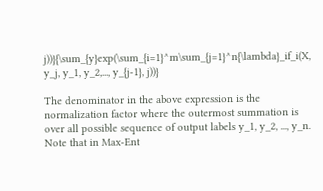j))}{\sum_{y}exp(\sum_{i=1}^m\sum_{j=1}^n{\lambda}_if_i(X, y_j, y_1, y_2,..., y_{j-1}, j))}

The denominator in the above expression is the normalization factor where the outermost summation is over all possible sequence of output labels y_1, y_2, ..., y_n. Note that in Max-Ent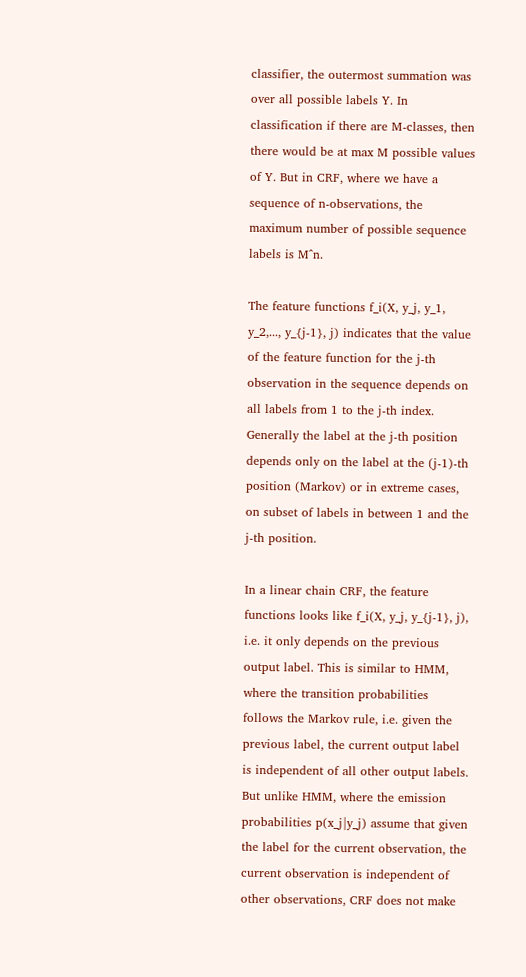classifier, the outermost summation was over all possible labels Y. In classification if there are M-classes, then there would be at max M possible values of Y. But in CRF, where we have a sequence of n-observations, the maximum number of possible sequence labels is M^n.

The feature functions f_i(X, y_j, y_1, y_2,..., y_{j-1}, j) indicates that the value of the feature function for the j-th observation in the sequence depends on all labels from 1 to the j-th index. Generally the label at the j-th position depends only on the label at the (j-1)-th position (Markov) or in extreme cases, on subset of labels in between 1 and the j-th position.

In a linear chain CRF, the feature functions looks like f_i(X, y_j, y_{j-1}, j), i.e. it only depends on the previous output label. This is similar to HMM, where the transition probabilities follows the Markov rule, i.e. given the previous label, the current output label is independent of all other output labels. But unlike HMM, where the emission probabilities p(x_j|y_j) assume that given the label for the current observation, the current observation is independent of other observations, CRF does not make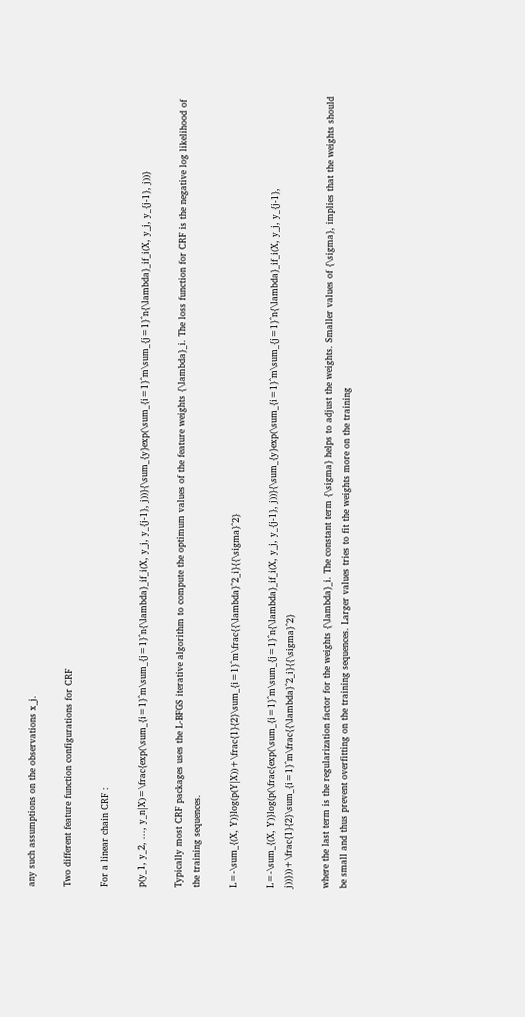any such assumptions on the observations x_j.

Two different feature function configurations for CRF

For a linear chain CRF :

p(y_1, y_2, ..., y_n|X)=\frac{exp(\sum_{i=1}^m\sum_{j=1}^n{\lambda}_if_i(X, y_j, y_{j-1}, j))}{\sum_{y}exp(\sum_{i=1}^m\sum_{j=1}^n{\lambda}_if_i(X, y_j, y_{j-1}, j))}

Typically most CRF packages uses the L-BFGS iterative algorithm to compute the optimum values of the feature weights {\lambda}_i. The loss function for CRF is the negative log likelihood of the training sequences.

L=-\sum_{(X, Y)}log(p(Y|X))+\frac{1}{2}\sum_{i=1}^m\frac{{\lambda}^2_i}{{\sigma}^2}

L=-\sum_{(X, Y)}log(p(\frac{exp(\sum_{i=1}^m\sum_{j=1}^n{\lambda}_if_i(X, y_j, y_{j-1}, j))}{\sum_{y}exp(\sum_{i=1}^m\sum_{j=1}^n{\lambda}_if_i(X, y_j, y_{j-1}, j))}))+\frac{1}{2}\sum_{i=1}^m\frac{{\lambda}^2_i}{{\sigma}^2}

where the last term is the regularization factor for the weights {\lambda}_i. The constant term {\sigma} helps to adjust the weights. Smaller values of {\sigma}, implies that the weights should be small and thus prevent overfitting on the training sequences. Larger values tries to fit the weights more on the training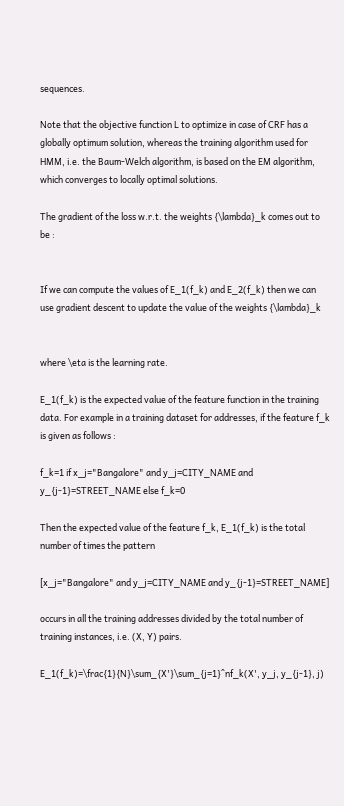sequences.

Note that the objective function L to optimize in case of CRF has a globally optimum solution, whereas the training algorithm used for HMM, i.e. the Baum-Welch algorithm, is based on the EM algorithm, which converges to locally optimal solutions.

The gradient of the loss w.r.t. the weights {\lambda}_k comes out to be :


If we can compute the values of E_1(f_k) and E_2(f_k) then we can use gradient descent to update the value of the weights {\lambda}_k


where \eta is the learning rate.

E_1(f_k) is the expected value of the feature function in the training data. For example in a training dataset for addresses, if the feature f_k is given as follows :

f_k=1 if x_j="Bangalore" and y_j=CITY_NAME and y_{j-1}=STREET_NAME else f_k=0

Then the expected value of the feature f_k, E_1(f_k) is the total number of times the pattern

[x_j="Bangalore" and y_j=CITY_NAME and y_{j-1}=STREET_NAME]

occurs in all the training addresses divided by the total number of training instances, i.e. (X, Y) pairs.

E_1(f_k)=\frac{1}{N}\sum_{X'}\sum_{j=1}^nf_k(X', y_j, y_{j-1}, j)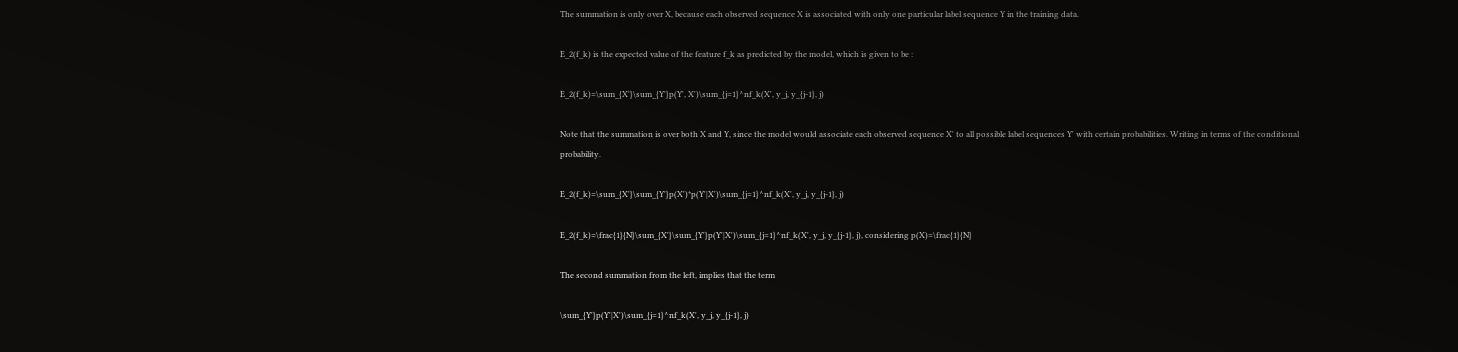The summation is only over X, because each observed sequence X is associated with only one particular label sequence Y in the training data.

E_2(f_k) is the expected value of the feature f_k as predicted by the model, which is given to be :

E_2(f_k)=\sum_{X'}\sum_{Y'}p(Y', X')\sum_{j=1}^nf_k(X', y_j, y_{j-1}, j)

Note that the summation is over both X and Y, since the model would associate each observed sequence X' to all possible label sequences Y' with certain probabilities. Writing in terms of the conditional probability.

E_2(f_k)=\sum_{X'}\sum_{Y'}p(X')*p(Y'|X')\sum_{j=1}^nf_k(X', y_j, y_{j-1}, j)

E_2(f_k)=\frac{1}{N}\sum_{X'}\sum_{Y'}p(Y'|X')\sum_{j=1}^nf_k(X', y_j, y_{j-1}, j), considering p(X)=\frac{1}{N}

The second summation from the left, implies that the term

\sum_{Y'}p(Y'|X')\sum_{j=1}^nf_k(X', y_j, y_{j-1}, j)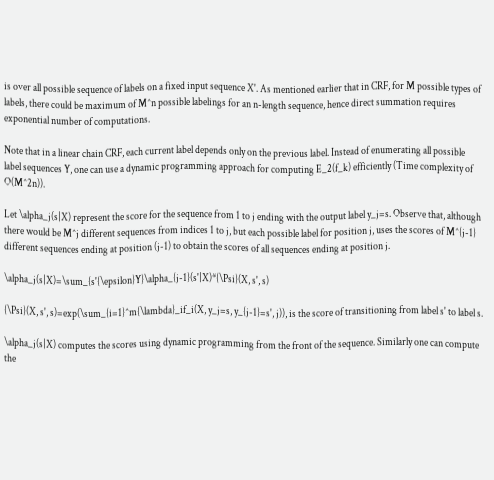is over all possible sequence of labels on a fixed input sequence X'. As mentioned earlier that in CRF, for M possible types of labels, there could be maximum of M^n possible labelings for an n-length sequence, hence direct summation requires exponential number of computations.

Note that in a linear chain CRF, each current label depends only on the previous label. Instead of enumerating all possible label sequences Y, one can use a dynamic programming approach for computing E_2(f_k) efficiently (Time complexity of O(M^2n)).

Let \alpha_j(s|X) represent the score for the sequence from 1 to j ending with the output label y_j=s. Observe that, although there would be M^j different sequences from indices 1 to j, but each possible label for position j, uses the scores of M^{j-1} different sequences ending at position (j-1) to obtain the scores of all sequences ending at position j.

\alpha_j(s|X)=\sum_{s'{\epsilon}Y}\alpha_{j-1}(s'|X)*{\Psi}(X, s', s)

{\Psi}(X, s', s)=exp(\sum_{i=1}^m{\lambda}_if_i(X, y_j=s, y_{j-1}=s', j)), is the score of transitioning from label s' to label s.

\alpha_j(s|X) computes the scores using dynamic programming from the front of the sequence. Similarly one can compute the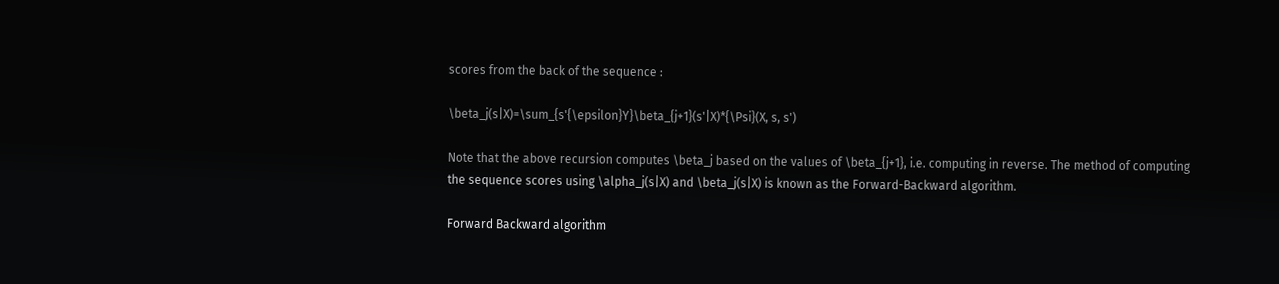scores from the back of the sequence :

\beta_j(s|X)=\sum_{s'{\epsilon}Y}\beta_{j+1}(s'|X)*{\Psi}(X, s, s')

Note that the above recursion computes \beta_j based on the values of \beta_{j+1}, i.e. computing in reverse. The method of computing the sequence scores using \alpha_j(s|X) and \beta_j(s|X) is known as the Forward-Backward algorithm.

Forward Backward algorithm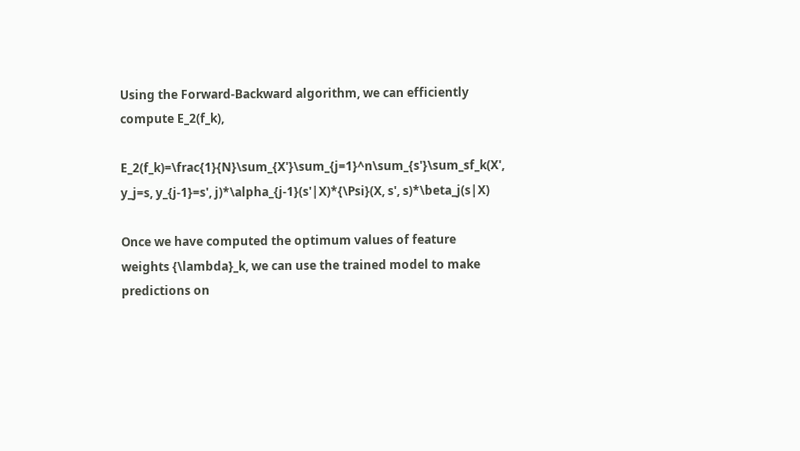Using the Forward-Backward algorithm, we can efficiently compute E_2(f_k),

E_2(f_k)=\frac{1}{N}\sum_{X'}\sum_{j=1}^n\sum_{s'}\sum_sf_k(X', y_j=s, y_{j-1}=s', j)*\alpha_{j-1}(s'|X)*{\Psi}(X, s', s)*\beta_j(s|X)

Once we have computed the optimum values of feature weights {\lambda}_k, we can use the trained model to make predictions on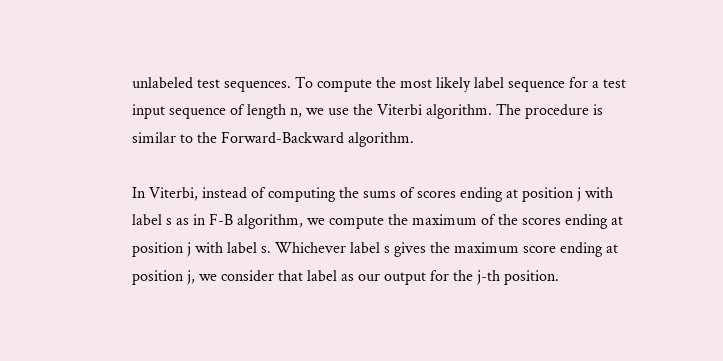unlabeled test sequences. To compute the most likely label sequence for a test input sequence of length n, we use the Viterbi algorithm. The procedure is similar to the Forward-Backward algorithm.

In Viterbi, instead of computing the sums of scores ending at position j with label s as in F-B algorithm, we compute the maximum of the scores ending at position j with label s. Whichever label s gives the maximum score ending at position j, we consider that label as our output for the j-th position.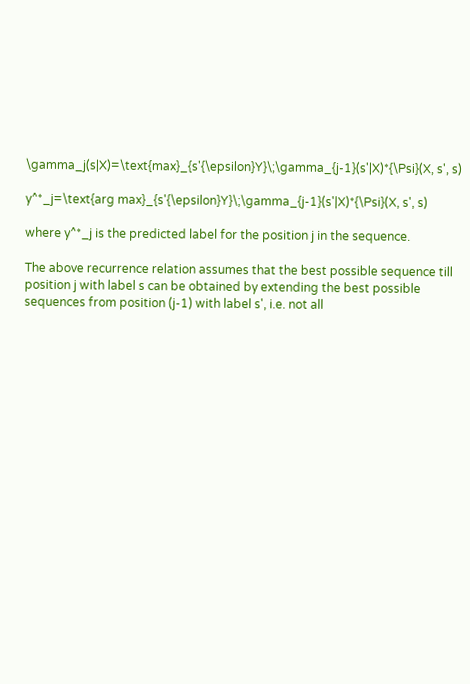\gamma_j(s|X)=\text{max}_{s'{\epsilon}Y}\;\gamma_{j-1}(s'|X)*{\Psi}(X, s', s)

y^*_j=\text{arg max}_{s'{\epsilon}Y}\;\gamma_{j-1}(s'|X)*{\Psi}(X, s', s)

where y^*_j is the predicted label for the position j in the sequence.

The above recurrence relation assumes that the best possible sequence till position j with label s can be obtained by extending the best possible sequences from position (j-1) with label s', i.e. not all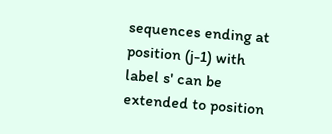sequences ending at position (j-1) with label s' can be extended to position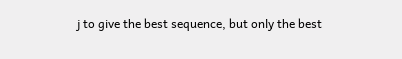j to give the best sequence, but only the best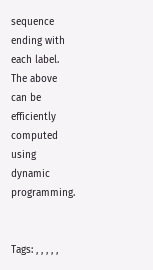sequence ending with each label. The above can be efficiently computed using dynamic programming.


Tags: , , , , ,